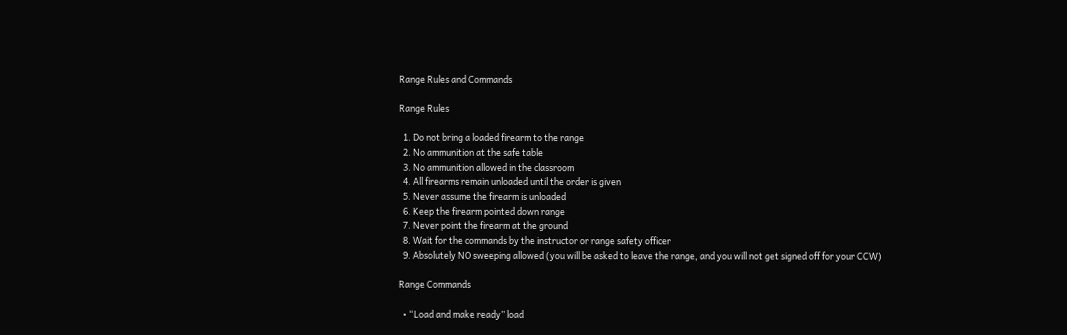Range Rules and Commands

Range Rules

  1. Do not bring a loaded firearm to the range
  2. No ammunition at the safe table
  3. No ammunition allowed in the classroom
  4. All firearms remain unloaded until the order is given
  5. Never assume the firearm is unloaded
  6. Keep the firearm pointed down range
  7. Never point the firearm at the ground
  8. Wait for the commands by the instructor or range safety officer
  9. Absolutely NO sweeping allowed (you will be asked to leave the range, and you will not get signed off for your CCW)

Range Commands

  • “Load and make ready” load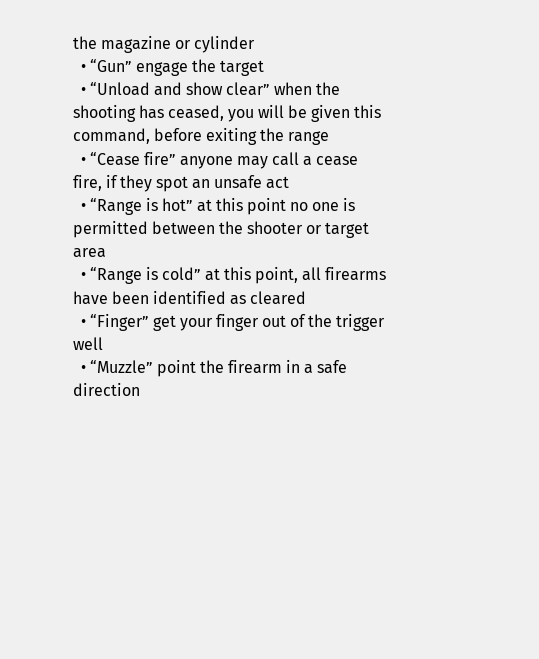the magazine or cylinder
  • “Gun” engage the target
  • “Unload and show clear” when the shooting has ceased, you will be given this command, before exiting the range
  • “Cease fire” anyone may call a cease fire, if they spot an unsafe act
  • “Range is hot” at this point no one is permitted between the shooter or target area
  • “Range is cold” at this point, all firearms have been identified as cleared
  • “Finger” get your finger out of the trigger well
  • “Muzzle” point the firearm in a safe direction